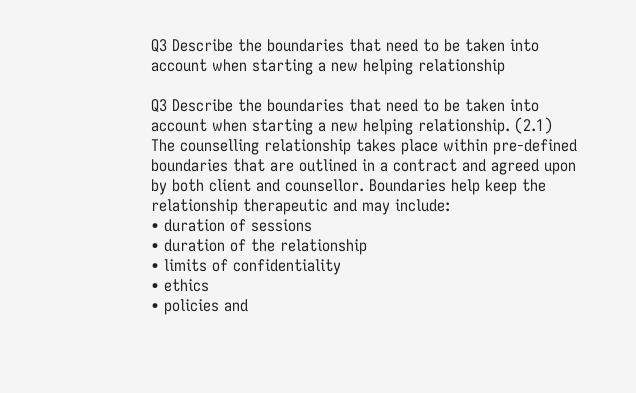Q3 Describe the boundaries that need to be taken into account when starting a new helping relationship

Q3 Describe the boundaries that need to be taken into account when starting a new helping relationship. (2.1)
The counselling relationship takes place within pre-defined boundaries that are outlined in a contract and agreed upon by both client and counsellor. Boundaries help keep the relationship therapeutic and may include:
• duration of sessions
• duration of the relationship
• limits of confidentiality
• ethics
• policies and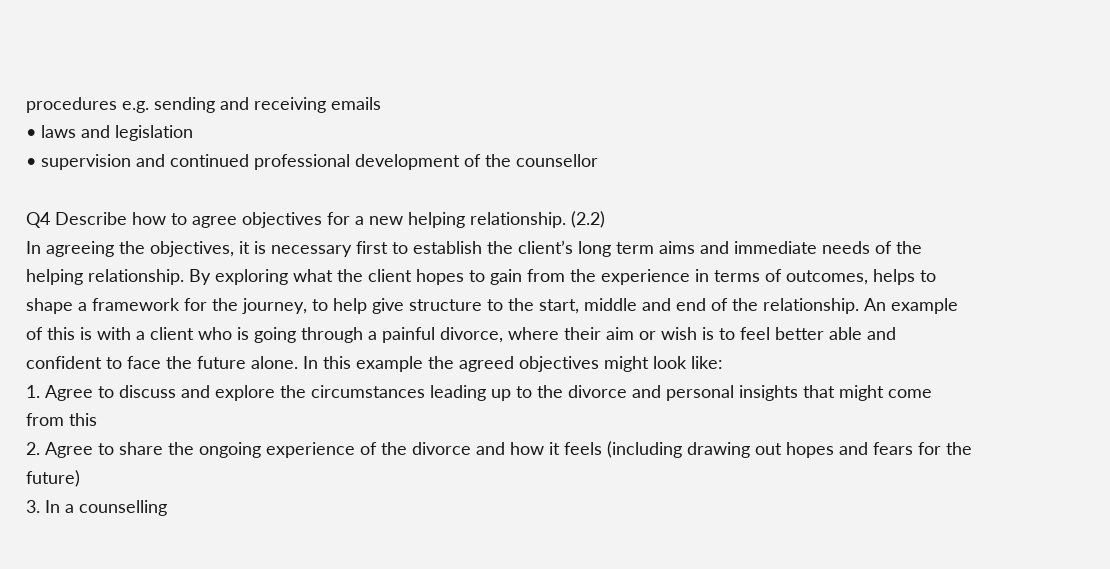procedures e.g. sending and receiving emails
• laws and legislation
• supervision and continued professional development of the counsellor

Q4 Describe how to agree objectives for a new helping relationship. (2.2)
In agreeing the objectives, it is necessary first to establish the client’s long term aims and immediate needs of the helping relationship. By exploring what the client hopes to gain from the experience in terms of outcomes, helps to shape a framework for the journey, to help give structure to the start, middle and end of the relationship. An example of this is with a client who is going through a painful divorce, where their aim or wish is to feel better able and confident to face the future alone. In this example the agreed objectives might look like:
1. Agree to discuss and explore the circumstances leading up to the divorce and personal insights that might come from this
2. Agree to share the ongoing experience of the divorce and how it feels (including drawing out hopes and fears for the future)
3. In a counselling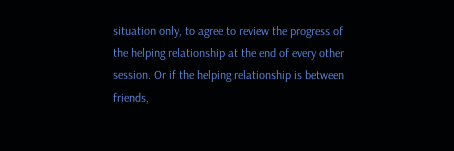situation only, to agree to review the progress of the helping relationship at the end of every other session. Or if the helping relationship is between friends,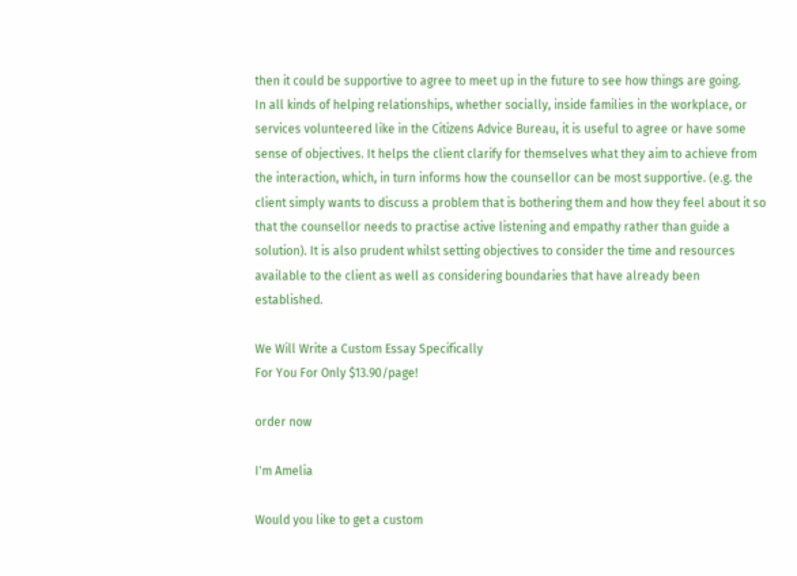then it could be supportive to agree to meet up in the future to see how things are going.
In all kinds of helping relationships, whether socially, inside families in the workplace, or services volunteered like in the Citizens Advice Bureau, it is useful to agree or have some sense of objectives. It helps the client clarify for themselves what they aim to achieve from the interaction, which, in turn informs how the counsellor can be most supportive. (e.g. the client simply wants to discuss a problem that is bothering them and how they feel about it so that the counsellor needs to practise active listening and empathy rather than guide a solution). It is also prudent whilst setting objectives to consider the time and resources available to the client as well as considering boundaries that have already been established.

We Will Write a Custom Essay Specifically
For You For Only $13.90/page!

order now

I'm Amelia

Would you like to get a custom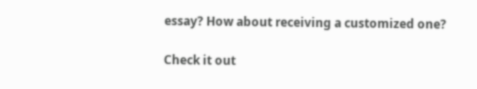essay? How about receiving a customized one?

Check it out